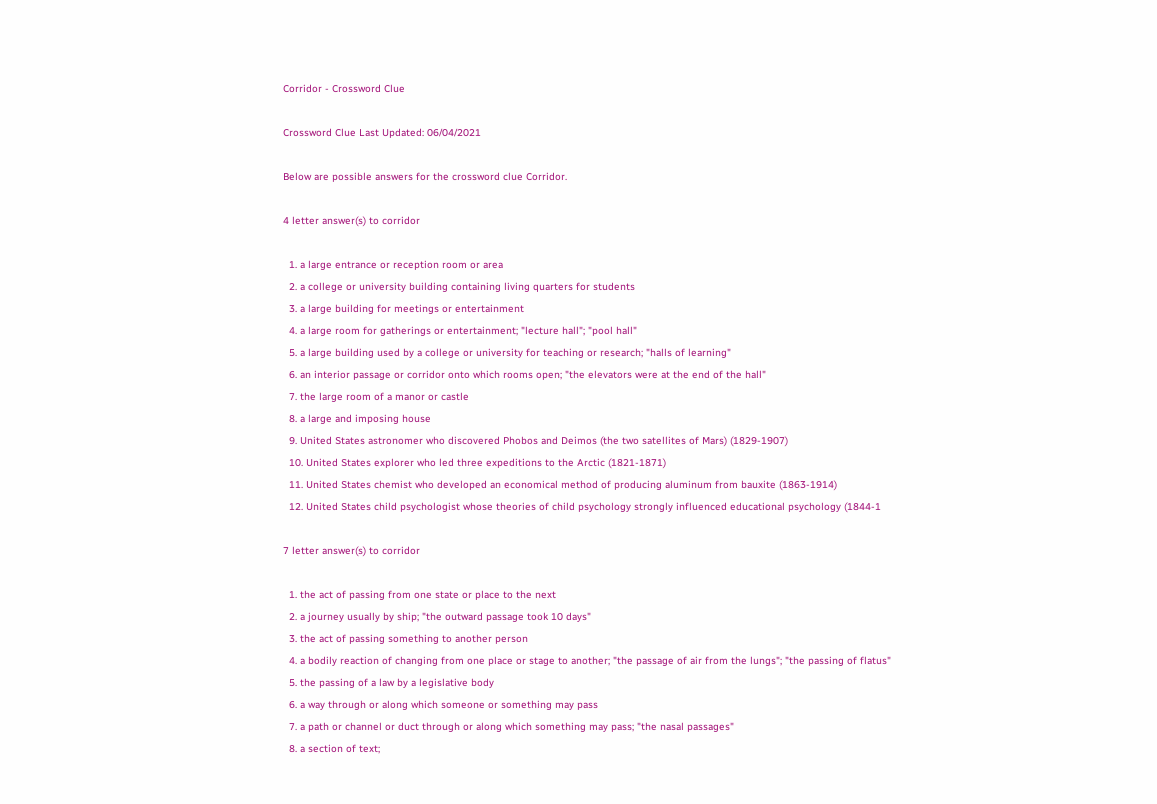Corridor - Crossword Clue

Crossword Clue Last Updated: 06/04/2021

Below are possible answers for the crossword clue Corridor.

4 letter answer(s) to corridor

  1. a large entrance or reception room or area
  2. a college or university building containing living quarters for students
  3. a large building for meetings or entertainment
  4. a large room for gatherings or entertainment; "lecture hall"; "pool hall"
  5. a large building used by a college or university for teaching or research; "halls of learning"
  6. an interior passage or corridor onto which rooms open; "the elevators were at the end of the hall"
  7. the large room of a manor or castle
  8. a large and imposing house
  9. United States astronomer who discovered Phobos and Deimos (the two satellites of Mars) (1829-1907)
  10. United States explorer who led three expeditions to the Arctic (1821-1871)
  11. United States chemist who developed an economical method of producing aluminum from bauxite (1863-1914)
  12. United States child psychologist whose theories of child psychology strongly influenced educational psychology (1844-1

7 letter answer(s) to corridor

  1. the act of passing from one state or place to the next
  2. a journey usually by ship; "the outward passage took 10 days"
  3. the act of passing something to another person
  4. a bodily reaction of changing from one place or stage to another; "the passage of air from the lungs"; "the passing of flatus"
  5. the passing of a law by a legislative body
  6. a way through or along which someone or something may pass
  7. a path or channel or duct through or along which something may pass; "the nasal passages"
  8. a section of text;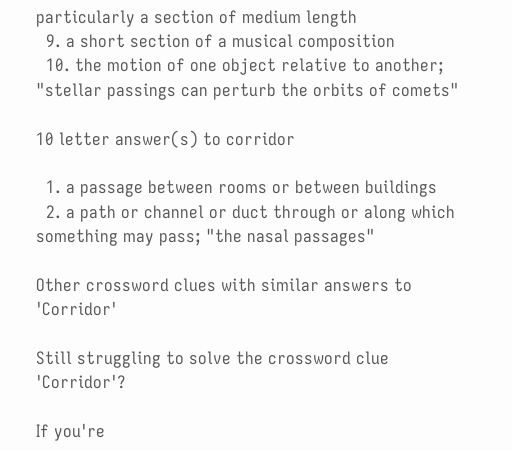particularly a section of medium length
  9. a short section of a musical composition
  10. the motion of one object relative to another; "stellar passings can perturb the orbits of comets"

10 letter answer(s) to corridor

  1. a passage between rooms or between buildings
  2. a path or channel or duct through or along which something may pass; "the nasal passages"

Other crossword clues with similar answers to 'Corridor'

Still struggling to solve the crossword clue 'Corridor'?

If you're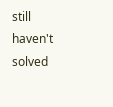still haven't solved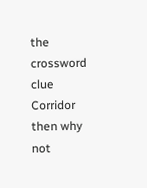the crossword clue Corridor then why not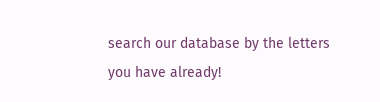search our database by the letters you have already!